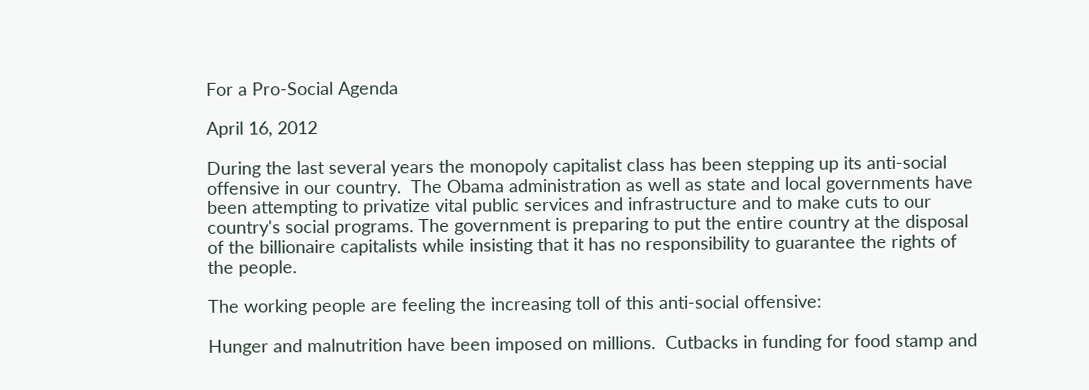For a Pro-Social Agenda

April 16, 2012

During the last several years the monopoly capitalist class has been stepping up its anti-social offensive in our country.  The Obama administration as well as state and local governments have been attempting to privatize vital public services and infrastructure and to make cuts to our country's social programs. The government is preparing to put the entire country at the disposal of the billionaire capitalists while insisting that it has no responsibility to guarantee the rights of the people.

The working people are feeling the increasing toll of this anti-social offensive:

Hunger and malnutrition have been imposed on millions.  Cutbacks in funding for food stamp and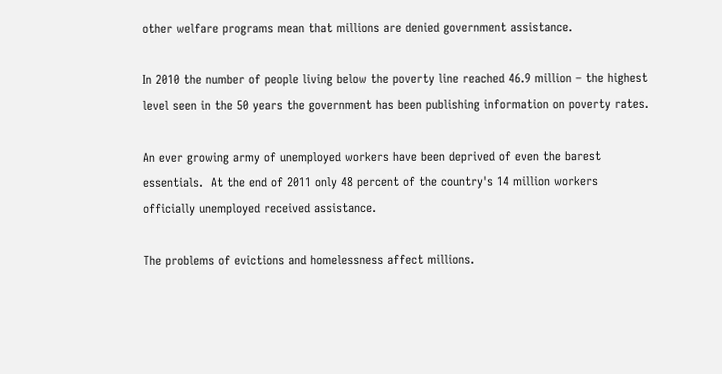other welfare programs mean that millions are denied government assistance.

In 2010 the number of people living below the poverty line reached 46.9 million – the highest level seen in the 50 years the government has been publishing information on poverty rates.

An ever growing army of unemployed workers have been deprived of even the barest essentials.  At the end of 2011 only 48 percent of the country's 14 million workers officially unemployed received assistance.

The problems of evictions and homelessness affect millions.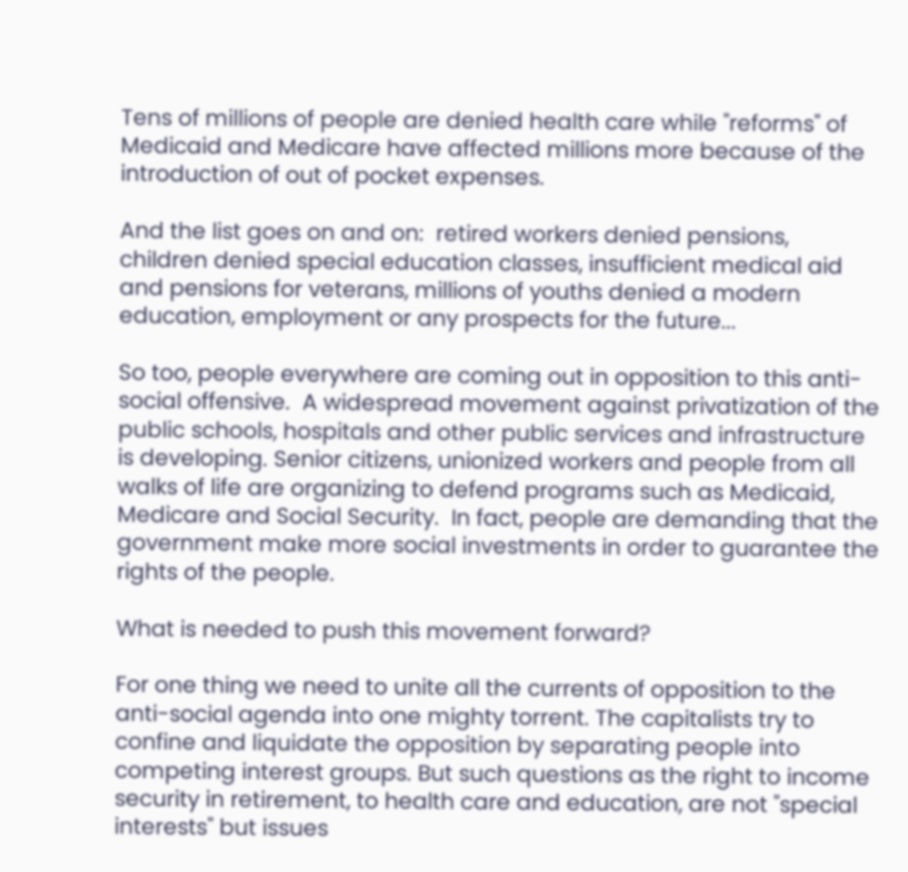Tens of millions of people are denied health care while "reforms" of Medicaid and Medicare have affected millions more because of the introduction of out of pocket expenses.

And the list goes on and on:  retired workers denied pensions, children denied special education classes, insufficient medical aid and pensions for veterans, millions of youths denied a modern education, employment or any prospects for the future...

So too, people everywhere are coming out in opposition to this anti-social offensive.  A widespread movement against privatization of the public schools, hospitals and other public services and infrastructure is developing. Senior citizens, unionized workers and people from all walks of life are organizing to defend programs such as Medicaid, Medicare and Social Security.  In fact, people are demanding that the government make more social investments in order to guarantee the rights of the people.

What is needed to push this movement forward?

For one thing we need to unite all the currents of opposition to the anti-social agenda into one mighty torrent. The capitalists try to confine and liquidate the opposition by separating people into competing interest groups. But such questions as the right to income security in retirement, to health care and education, are not "special interests" but issues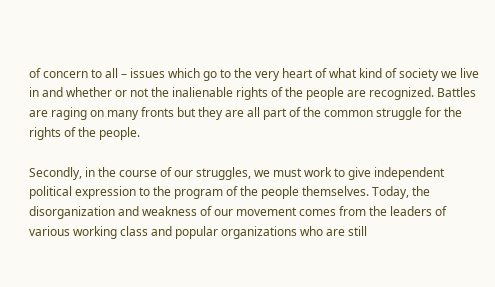of concern to all – issues which go to the very heart of what kind of society we live in and whether or not the inalienable rights of the people are recognized. Battles are raging on many fronts but they are all part of the common struggle for the rights of the people.

Secondly, in the course of our struggles, we must work to give independent political expression to the program of the people themselves. Today, the disorganization and weakness of our movement comes from the leaders of various working class and popular organizations who are still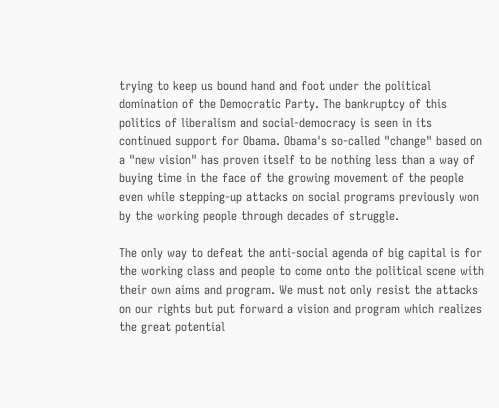trying to keep us bound hand and foot under the political domination of the Democratic Party. The bankruptcy of this politics of liberalism and social-democracy is seen in its continued support for Obama. Obama's so-called "change" based on a "new vision" has proven itself to be nothing less than a way of buying time in the face of the growing movement of the people even while stepping-up attacks on social programs previously won by the working people through decades of struggle.

The only way to defeat the anti-social agenda of big capital is for the working class and people to come onto the political scene with their own aims and program. We must not only resist the attacks on our rights but put forward a vision and program which realizes the great potential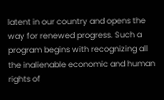latent in our country and opens the way for renewed progress. Such a program begins with recognizing all the inalienable economic and human rights of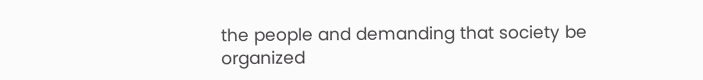the people and demanding that society be organized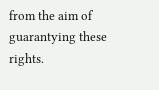from the aim of guarantying these rights.